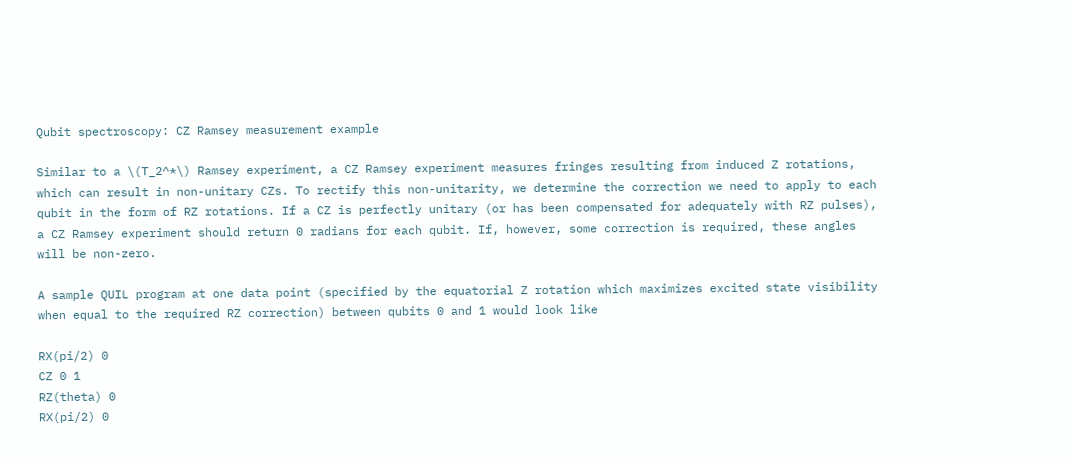Qubit spectroscopy: CZ Ramsey measurement example

Similar to a \(T_2^*\) Ramsey experiment, a CZ Ramsey experiment measures fringes resulting from induced Z rotations, which can result in non-unitary CZs. To rectify this non-unitarity, we determine the correction we need to apply to each qubit in the form of RZ rotations. If a CZ is perfectly unitary (or has been compensated for adequately with RZ pulses), a CZ Ramsey experiment should return 0 radians for each qubit. If, however, some correction is required, these angles will be non-zero.

A sample QUIL program at one data point (specified by the equatorial Z rotation which maximizes excited state visibility when equal to the required RZ correction) between qubits 0 and 1 would look like

RX(pi/2) 0
CZ 0 1
RZ(theta) 0
RX(pi/2) 0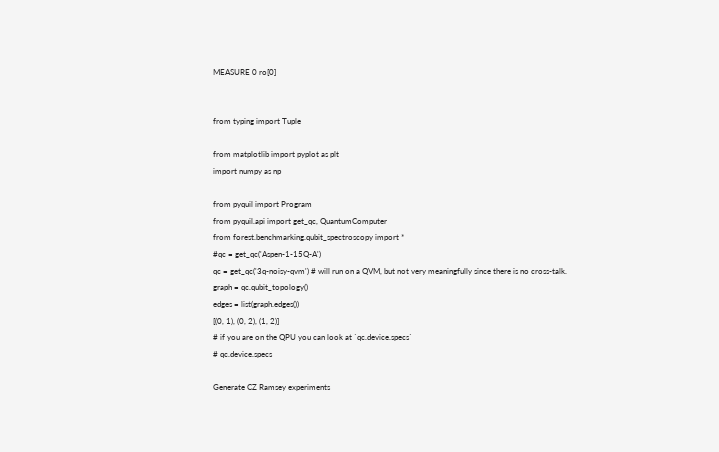MEASURE 0 ro[0]


from typing import Tuple

from matplotlib import pyplot as plt
import numpy as np

from pyquil import Program
from pyquil.api import get_qc, QuantumComputer
from forest.benchmarking.qubit_spectroscopy import *
#qc = get_qc('Aspen-1-15Q-A')
qc = get_qc('3q-noisy-qvm') # will run on a QVM, but not very meaningfully since there is no cross-talk.
graph = qc.qubit_topology()
edges = list(graph.edges())
[(0, 1), (0, 2), (1, 2)]
# if you are on the QPU you can look at `qc.device.specs`
# qc.device.specs

Generate CZ Ramsey experiments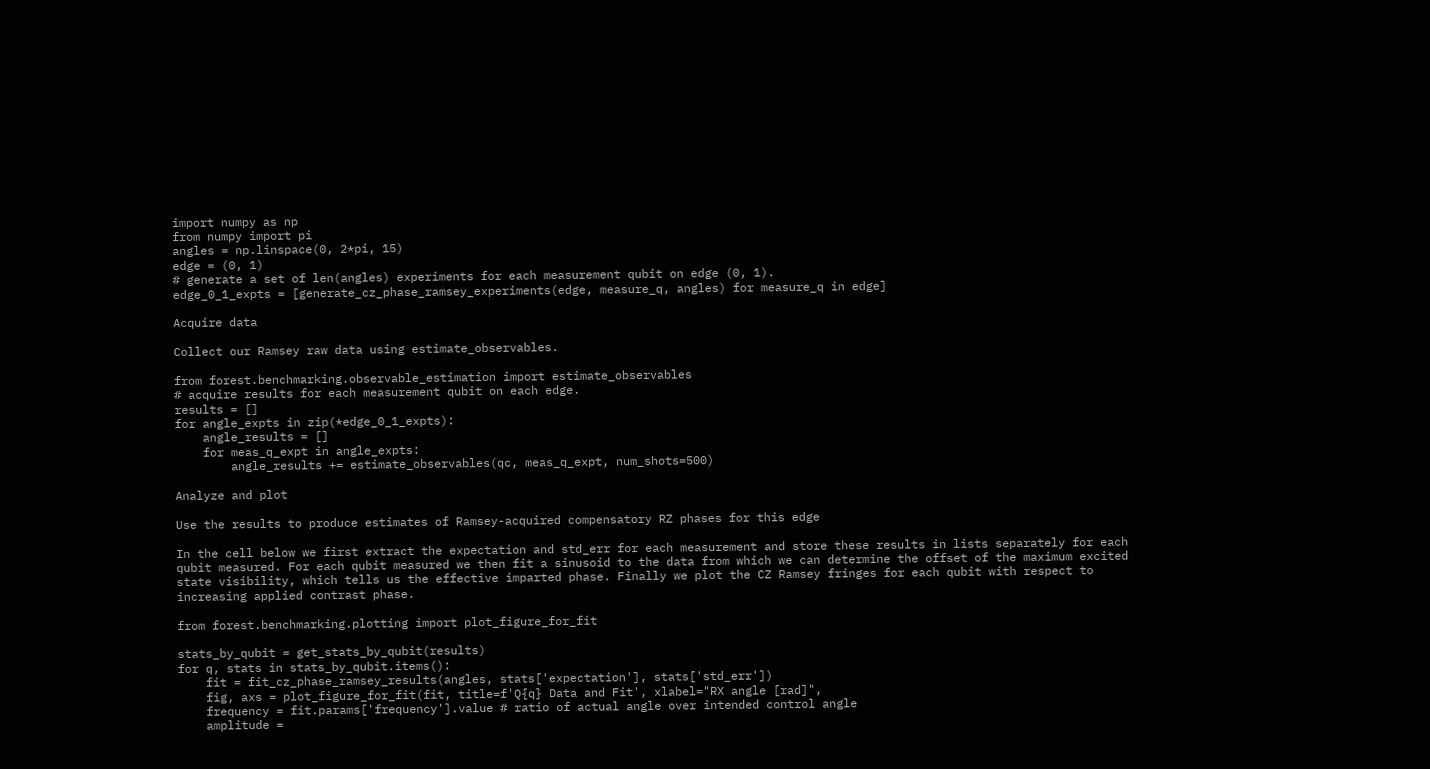import numpy as np
from numpy import pi
angles = np.linspace(0, 2*pi, 15)
edge = (0, 1)
# generate a set of len(angles) experiments for each measurement qubit on edge (0, 1).
edge_0_1_expts = [generate_cz_phase_ramsey_experiments(edge, measure_q, angles) for measure_q in edge]

Acquire data

Collect our Ramsey raw data using estimate_observables.

from forest.benchmarking.observable_estimation import estimate_observables
# acquire results for each measurement qubit on each edge.
results = []
for angle_expts in zip(*edge_0_1_expts):
    angle_results = []
    for meas_q_expt in angle_expts:
        angle_results += estimate_observables(qc, meas_q_expt, num_shots=500)

Analyze and plot

Use the results to produce estimates of Ramsey-acquired compensatory RZ phases for this edge

In the cell below we first extract the expectation and std_err for each measurement and store these results in lists separately for each qubit measured. For each qubit measured we then fit a sinusoid to the data from which we can determine the offset of the maximum excited state visibility, which tells us the effective imparted phase. Finally we plot the CZ Ramsey fringes for each qubit with respect to increasing applied contrast phase.

from forest.benchmarking.plotting import plot_figure_for_fit

stats_by_qubit = get_stats_by_qubit(results)
for q, stats in stats_by_qubit.items():
    fit = fit_cz_phase_ramsey_results(angles, stats['expectation'], stats['std_err'])
    fig, axs = plot_figure_for_fit(fit, title=f'Q{q} Data and Fit', xlabel="RX angle [rad]",
    frequency = fit.params['frequency'].value # ratio of actual angle over intended control angle
    amplitude =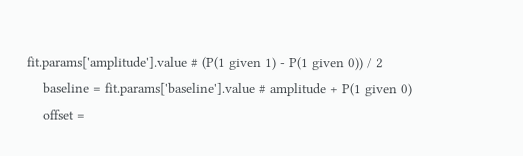fit.params['amplitude'].value # (P(1 given 1) - P(1 given 0)) / 2
    baseline = fit.params['baseline'].value # amplitude + P(1 given 0)
    offset =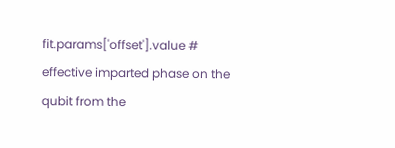fit.params['offset'].value # effective imparted phase on the qubit from the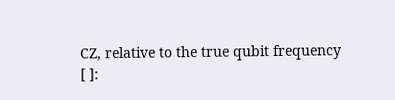CZ, relative to the true qubit frequency
[ ]: